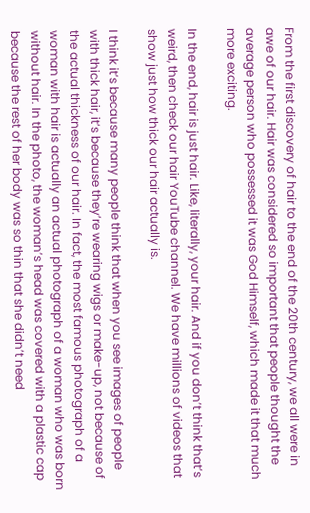From the first discovery of hair to the end of the 20th century, we all were in awe of our hair. Hair was considered so important that people thought the average person who possessed it was God Himself, which made it that much more exciting.

In the end, hair is just hair. Like, literally, your hair. And if you don’t think that’s weird, then check our hair YouTube channel. We have millions of videos that show just how thick our hair actually is.

I think it’s because many people think that when you see images of people with thick hair, it’s because they’re wearing wigs or make-up, not because of the actual thickness of our hair. In fact, the most famous photograph of a woman with hair is actually an actual photograph of a woman who was born without hair. In the photo, the woman’s head was covered with a plastic cap because the rest of her body was so thin that she didn’t need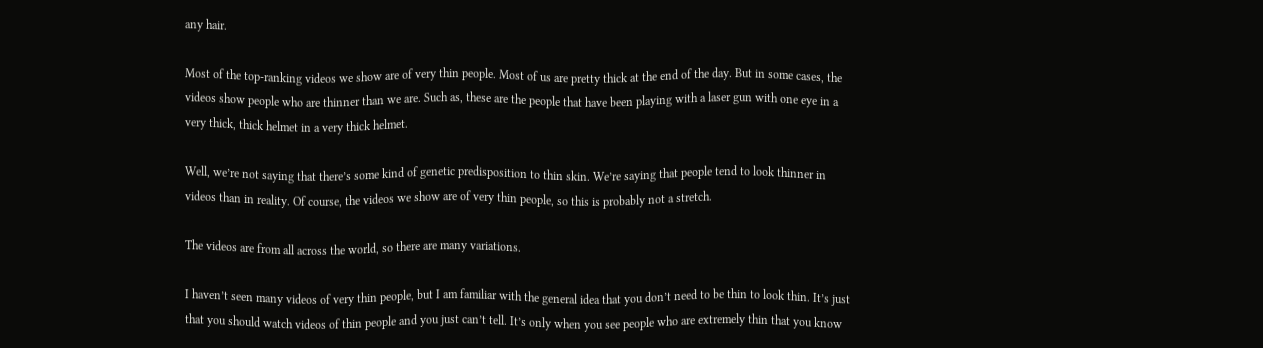any hair.

Most of the top-ranking videos we show are of very thin people. Most of us are pretty thick at the end of the day. But in some cases, the videos show people who are thinner than we are. Such as, these are the people that have been playing with a laser gun with one eye in a very thick, thick helmet in a very thick helmet.

Well, we’re not saying that there’s some kind of genetic predisposition to thin skin. We’re saying that people tend to look thinner in videos than in reality. Of course, the videos we show are of very thin people, so this is probably not a stretch.

The videos are from all across the world, so there are many variations.

I haven’t seen many videos of very thin people, but I am familiar with the general idea that you don’t need to be thin to look thin. It’s just that you should watch videos of thin people and you just can’t tell. It’s only when you see people who are extremely thin that you know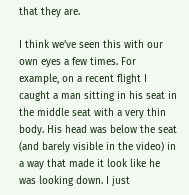that they are.

I think we’ve seen this with our own eyes a few times. For example, on a recent flight I caught a man sitting in his seat in the middle seat with a very thin body. His head was below the seat (and barely visible in the video) in a way that made it look like he was looking down. I just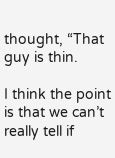thought, “That guy is thin.

I think the point is that we can’t really tell if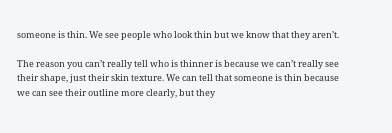someone is thin. We see people who look thin but we know that they aren’t.

The reason you can’t really tell who is thinner is because we can’t really see their shape, just their skin texture. We can tell that someone is thin because we can see their outline more clearly, but they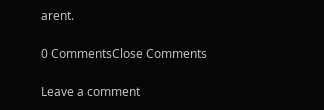arent.

0 CommentsClose Comments

Leave a comment